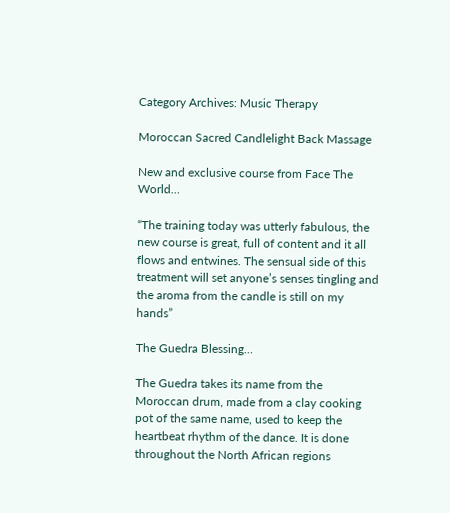Category Archives: Music Therapy

Moroccan Sacred Candlelight Back Massage

New and exclusive course from Face The World…

“The training today was utterly fabulous, the new course is great, full of content and it all flows and entwines. The sensual side of this treatment will set anyone’s senses tingling and the aroma from the candle is still on my hands”

The Guedra Blessing…

The Guedra takes its name from the Moroccan drum, made from a clay cooking pot of the same name, used to keep the heartbeat rhythm of the dance. It is done throughout the North African regions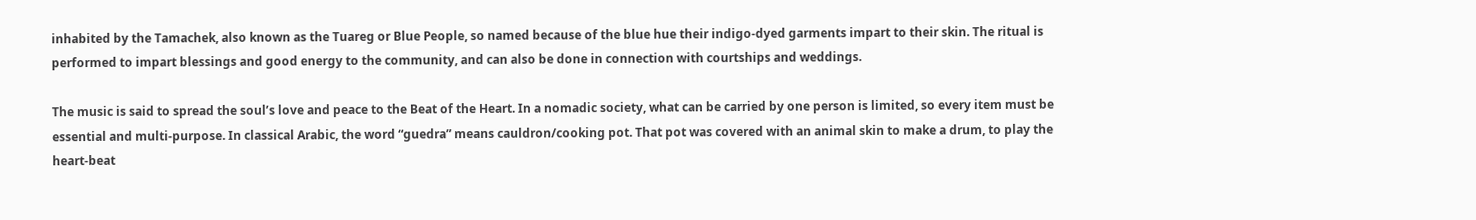inhabited by the Tamachek, also known as the Tuareg or Blue People, so named because of the blue hue their indigo-dyed garments impart to their skin. The ritual is performed to impart blessings and good energy to the community, and can also be done in connection with courtships and weddings.

The music is said to spread the soul’s love and peace to the Beat of the Heart. In a nomadic society, what can be carried by one person is limited, so every item must be essential and multi-purpose. In classical Arabic, the word “guedra” means cauldron/cooking pot. That pot was covered with an animal skin to make a drum, to play the heart-beat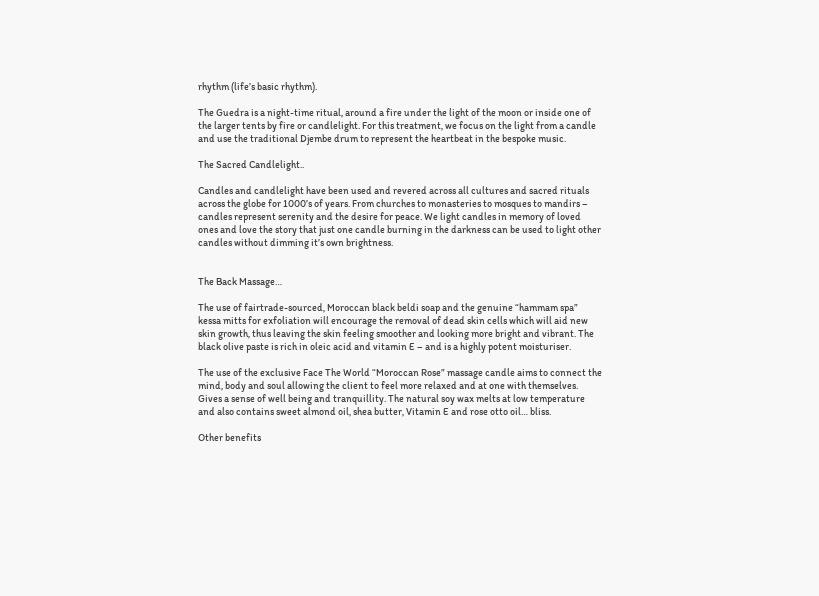rhythm (life’s basic rhythm).

The Guedra is a night-time ritual, around a fire under the light of the moon or inside one of the larger tents by fire or candlelight. For this treatment, we focus on the light from a candle and use the traditional Djembe drum to represent the heartbeat in the bespoke music.

The Sacred Candlelight..

Candles and candlelight have been used and revered across all cultures and sacred rituals across the globe for 1000’s of years. From churches to monasteries to mosques to mandirs – candles represent serenity and the desire for peace. We light candles in memory of loved ones and love the story that just one candle burning in the darkness can be used to light other candles without dimming it’s own brightness.


The Back Massage…

The use of fairtrade-sourced, Moroccan black beldi soap and the genuine “hammam spa” kessa mitts for exfoliation will encourage the removal of dead skin cells which will aid new skin growth, thus leaving the skin feeling smoother and looking more bright and vibrant. The black olive paste is rich in oleic acid and vitamin E – and is a highly potent moisturiser.

The use of the exclusive Face The World “Moroccan Rose” massage candle aims to connect the mind, body and soul allowing the client to feel more relaxed and at one with themselves. Gives a sense of well being and tranquillity. The natural soy wax melts at low temperature and also contains sweet almond oil, shea butter, Vitamin E and rose otto oil… bliss.

Other benefits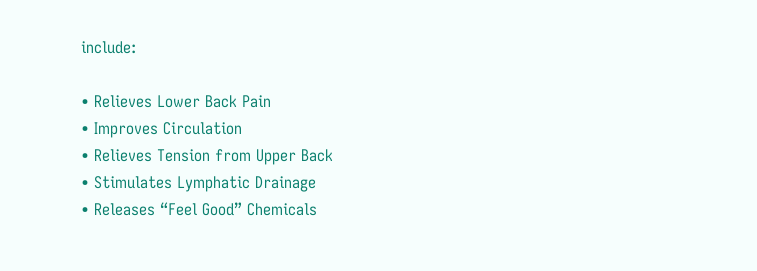include:

• Relieves Lower Back Pain
• Improves Circulation
• Relieves Tension from Upper Back
• Stimulates Lymphatic Drainage
• Releases “Feel Good” Chemicals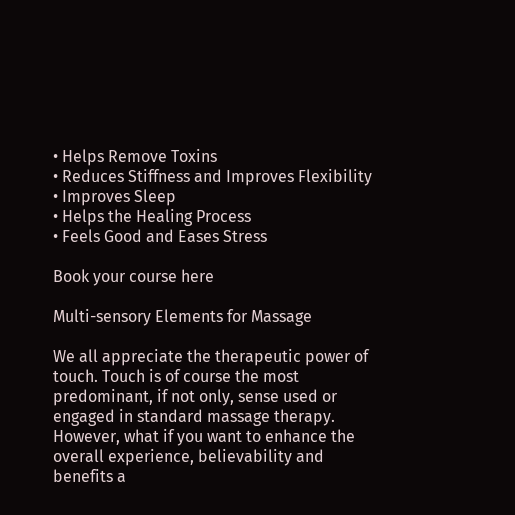• Helps Remove Toxins
• Reduces Stiffness and Improves Flexibility
• Improves Sleep
• Helps the Healing Process
• Feels Good and Eases Stress

Book your course here

Multi-sensory Elements for Massage

We all appreciate the therapeutic power of touch. Touch is of course the most predominant, if not only, sense used or engaged in standard massage therapy. However, what if you want to enhance the overall experience, believability and benefits a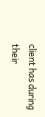client has during their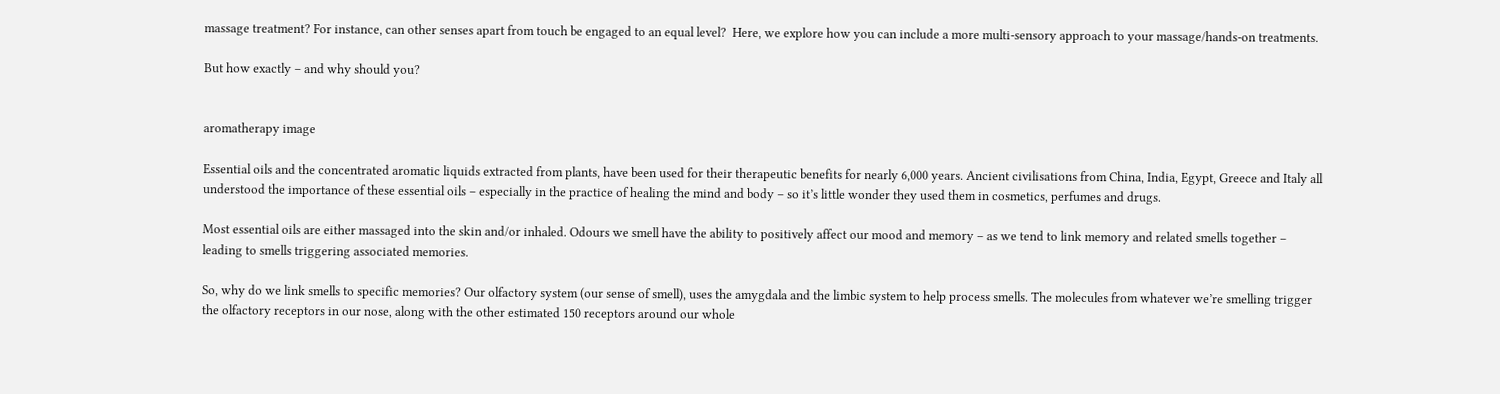massage treatment? For instance, can other senses apart from touch be engaged to an equal level?  Here, we explore how you can include a more multi-sensory approach to your massage/hands-on treatments.

But how exactly – and why should you?


aromatherapy image

Essential oils and the concentrated aromatic liquids extracted from plants, have been used for their therapeutic benefits for nearly 6,000 years. Ancient civilisations from China, India, Egypt, Greece and Italy all understood the importance of these essential oils – especially in the practice of healing the mind and body – so it’s little wonder they used them in cosmetics, perfumes and drugs.

Most essential oils are either massaged into the skin and/or inhaled. Odours we smell have the ability to positively affect our mood and memory – as we tend to link memory and related smells together – leading to smells triggering associated memories.

So, why do we link smells to specific memories? Our olfactory system (our sense of smell), uses the amygdala and the limbic system to help process smells. The molecules from whatever we’re smelling trigger the olfactory receptors in our nose, along with the other estimated 150 receptors around our whole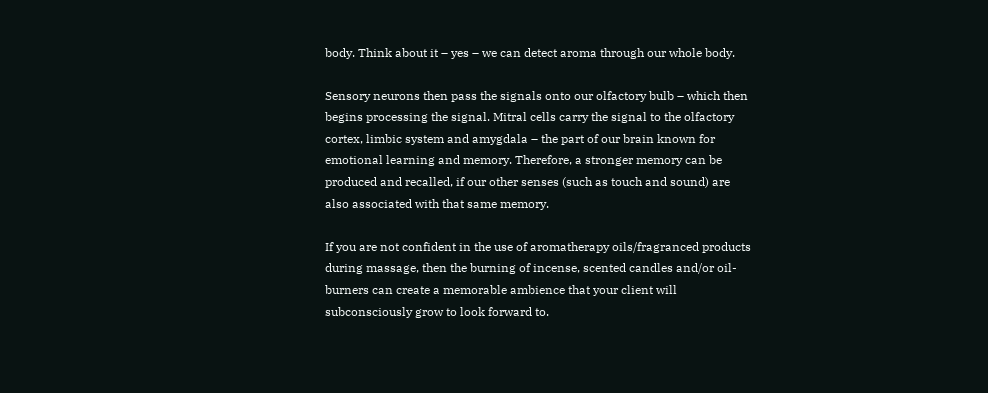body. Think about it – yes – we can detect aroma through our whole body.

Sensory neurons then pass the signals onto our olfactory bulb – which then begins processing the signal. Mitral cells carry the signal to the olfactory cortex, limbic system and amygdala – the part of our brain known for emotional learning and memory. Therefore, a stronger memory can be produced and recalled, if our other senses (such as touch and sound) are also associated with that same memory.

If you are not confident in the use of aromatherapy oils/fragranced products during massage, then the burning of incense, scented candles and/or oil-burners can create a memorable ambience that your client will subconsciously grow to look forward to.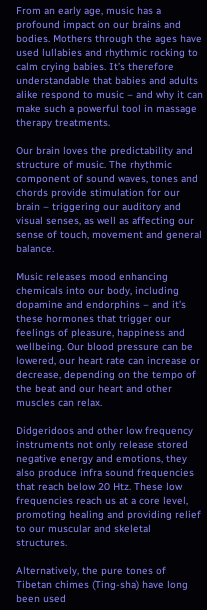From an early age, music has a profound impact on our brains and bodies. Mothers through the ages have used lullabies and rhythmic rocking to calm crying babies. It’s therefore understandable that babies and adults alike respond to music – and why it can make such a powerful tool in massage therapy treatments.

Our brain loves the predictability and structure of music. The rhythmic component of sound waves, tones and chords provide stimulation for our brain – triggering our auditory and visual senses, as well as affecting our sense of touch, movement and general balance.

Music releases mood enhancing chemicals into our body, including dopamine and endorphins – and it’s these hormones that trigger our feelings of pleasure, happiness and wellbeing. Our blood pressure can be lowered, our heart rate can increase or decrease, depending on the tempo of the beat and our heart and other muscles can relax.

Didgeridoos and other low frequency instruments not only release stored negative energy and emotions, they also produce infra sound frequencies that reach below 20 Htz. These low frequencies reach us at a core level, promoting healing and providing relief to our muscular and skeletal structures.

Alternatively, the pure tones of Tibetan chimes (Ting-sha) have long been used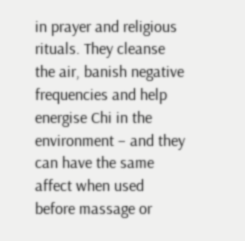in prayer and religious rituals. They cleanse the air, banish negative frequencies and help energise Chi in the environment – and they can have the same affect when used before massage or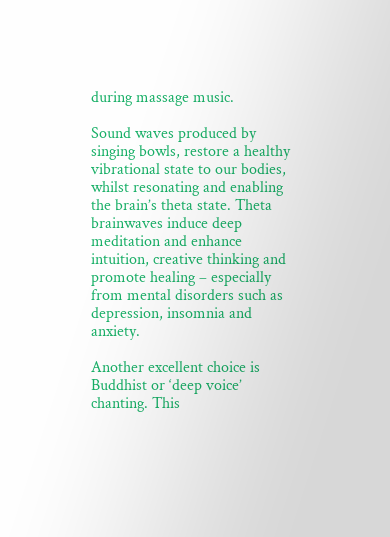during massage music.

Sound waves produced by singing bowls, restore a healthy vibrational state to our bodies, whilst resonating and enabling the brain’s theta state. Theta brainwaves induce deep meditation and enhance intuition, creative thinking and promote healing – especially from mental disorders such as depression, insomnia and anxiety.

Another excellent choice is Buddhist or ‘deep voice’ chanting. This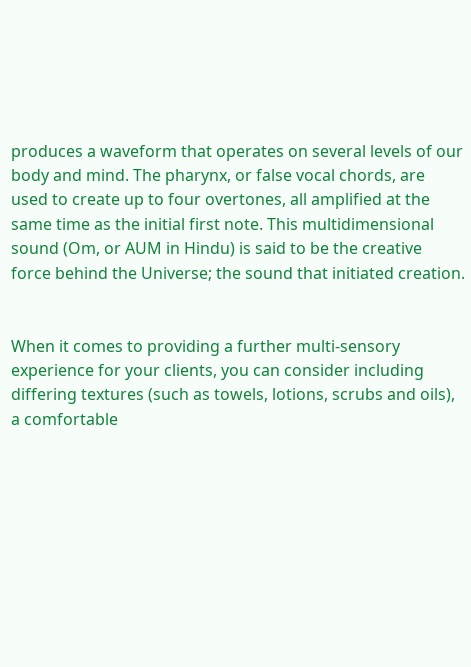produces a waveform that operates on several levels of our body and mind. The pharynx, or false vocal chords, are used to create up to four overtones, all amplified at the same time as the initial first note. This multidimensional sound (Om, or AUM in Hindu) is said to be the creative force behind the Universe; the sound that initiated creation.


When it comes to providing a further multi-sensory experience for your clients, you can consider including differing textures (such as towels, lotions, scrubs and oils), a comfortable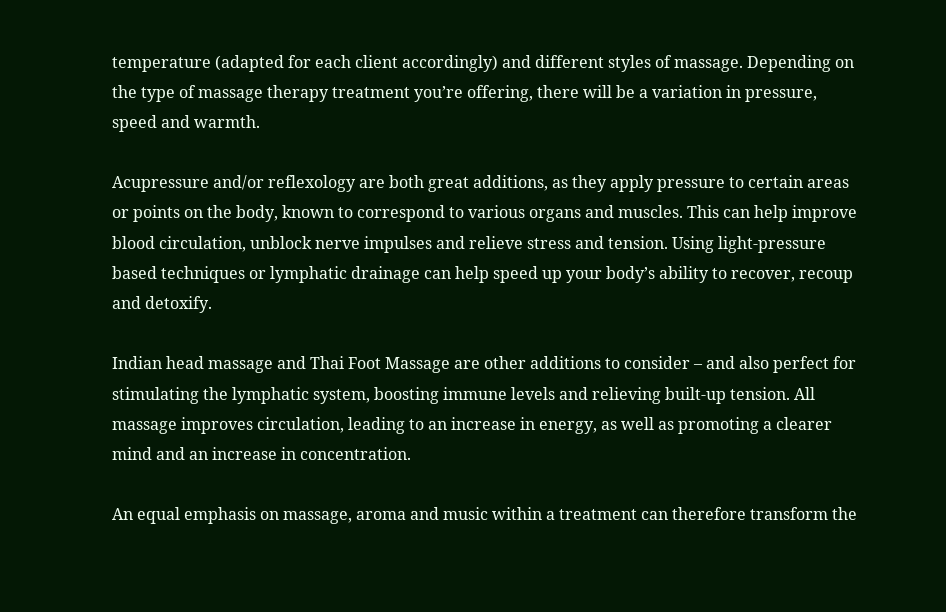temperature (adapted for each client accordingly) and different styles of massage. Depending on the type of massage therapy treatment you’re offering, there will be a variation in pressure, speed and warmth.

Acupressure and/or reflexology are both great additions, as they apply pressure to certain areas or points on the body, known to correspond to various organs and muscles. This can help improve blood circulation, unblock nerve impulses and relieve stress and tension. Using light-pressure based techniques or lymphatic drainage can help speed up your body’s ability to recover, recoup and detoxify.

Indian head massage and Thai Foot Massage are other additions to consider – and also perfect for stimulating the lymphatic system, boosting immune levels and relieving built-up tension. All massage improves circulation, leading to an increase in energy, as well as promoting a clearer mind and an increase in concentration.

An equal emphasis on massage, aroma and music within a treatment can therefore transform the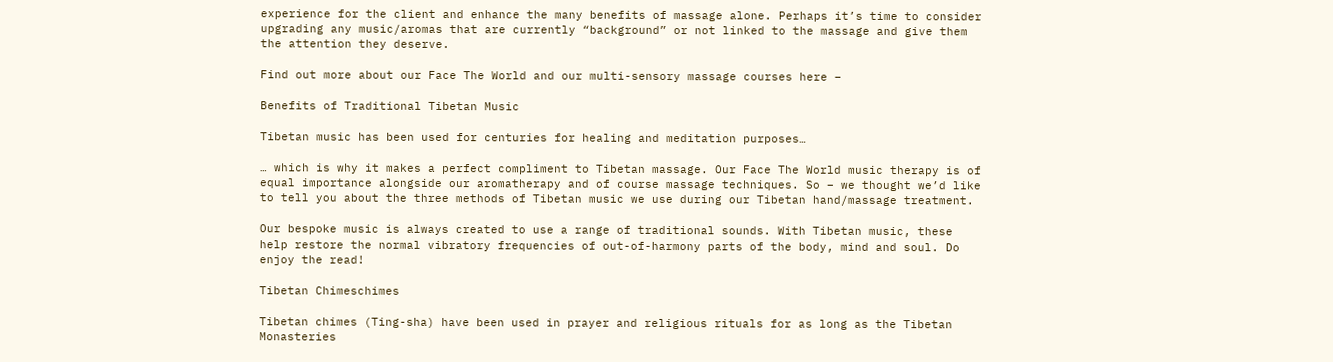experience for the client and enhance the many benefits of massage alone. Perhaps it’s time to consider upgrading any music/aromas that are currently “background” or not linked to the massage and give them the attention they deserve.

Find out more about our Face The World and our multi-sensory massage courses here –

Benefits of Traditional Tibetan Music

Tibetan music has been used for centuries for healing and meditation purposes…

… which is why it makes a perfect compliment to Tibetan massage. Our Face The World music therapy is of equal importance alongside our aromatherapy and of course massage techniques. So – we thought we’d like to tell you about the three methods of Tibetan music we use during our Tibetan hand/massage treatment.

Our bespoke music is always created to use a range of traditional sounds. With Tibetan music, these help restore the normal vibratory frequencies of out-of-harmony parts of the body, mind and soul. Do enjoy the read!

Tibetan Chimeschimes

Tibetan chimes (Ting-sha) have been used in prayer and religious rituals for as long as the Tibetan Monasteries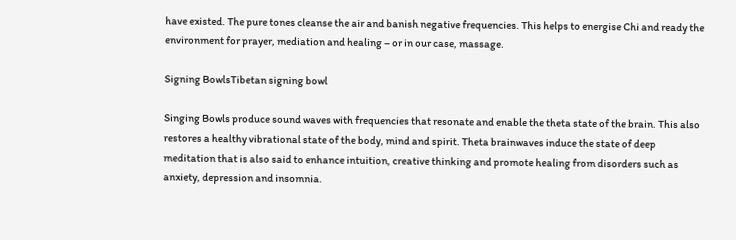have existed. The pure tones cleanse the air and banish negative frequencies. This helps to energise Chi and ready the environment for prayer, mediation and healing – or in our case, massage.

Signing BowlsTibetan signing bowl

Singing Bowls produce sound waves with frequencies that resonate and enable the theta state of the brain. This also restores a healthy vibrational state of the body, mind and spirit. Theta brainwaves induce the state of deep meditation that is also said to enhance intuition, creative thinking and promote healing from disorders such as anxiety, depression and insomnia.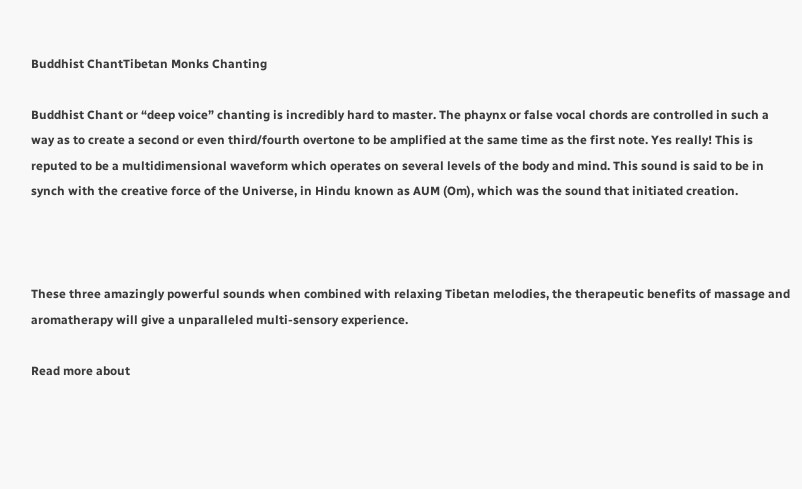Buddhist ChantTibetan Monks Chanting

Buddhist Chant or “deep voice” chanting is incredibly hard to master. The phaynx or false vocal chords are controlled in such a way as to create a second or even third/fourth overtone to be amplified at the same time as the first note. Yes really! This is reputed to be a multidimensional waveform which operates on several levels of the body and mind. This sound is said to be in synch with the creative force of the Universe, in Hindu known as AUM (Om), which was the sound that initiated creation.



These three amazingly powerful sounds when combined with relaxing Tibetan melodies, the therapeutic benefits of massage and aromatherapy will give a unparalleled multi-sensory experience.

Read more about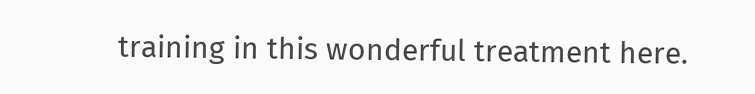training in this wonderful treatment here.